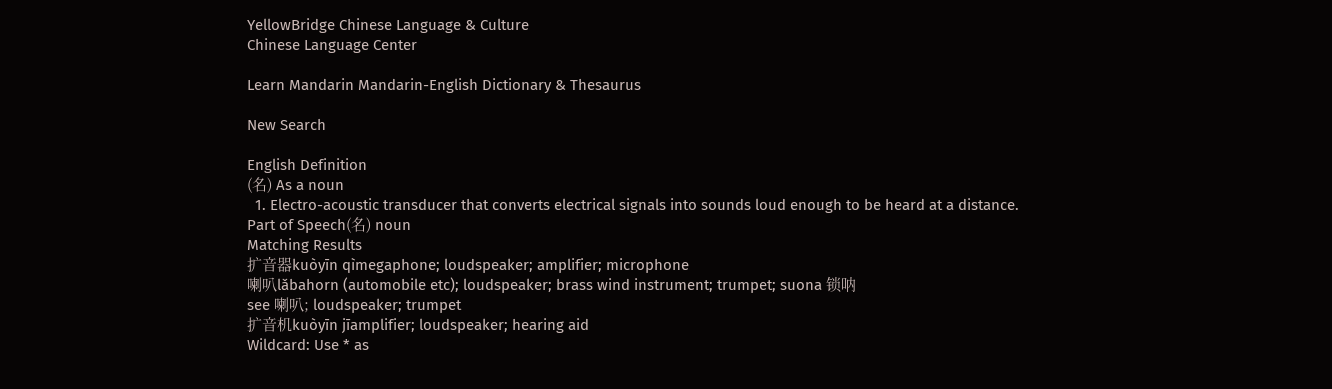YellowBridge Chinese Language & Culture
Chinese Language Center

Learn Mandarin Mandarin-English Dictionary & Thesaurus

New Search

English Definition
(名) As a noun
  1. Electro-acoustic transducer that converts electrical signals into sounds loud enough to be heard at a distance.
Part of Speech(名) noun
Matching Results
扩音器kuòyīn qìmegaphone; loudspeaker; amplifier; microphone
喇叭lǎbahorn (automobile etc); loudspeaker; brass wind instrument; trumpet; suona 锁呐
see 喇叭; loudspeaker; trumpet
扩音机kuòyīn jīamplifier; loudspeaker; hearing aid
Wildcard: Use * as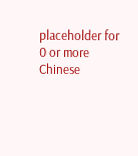placeholder for 0 or more
Chinese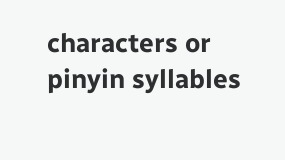characters or pinyin syllables